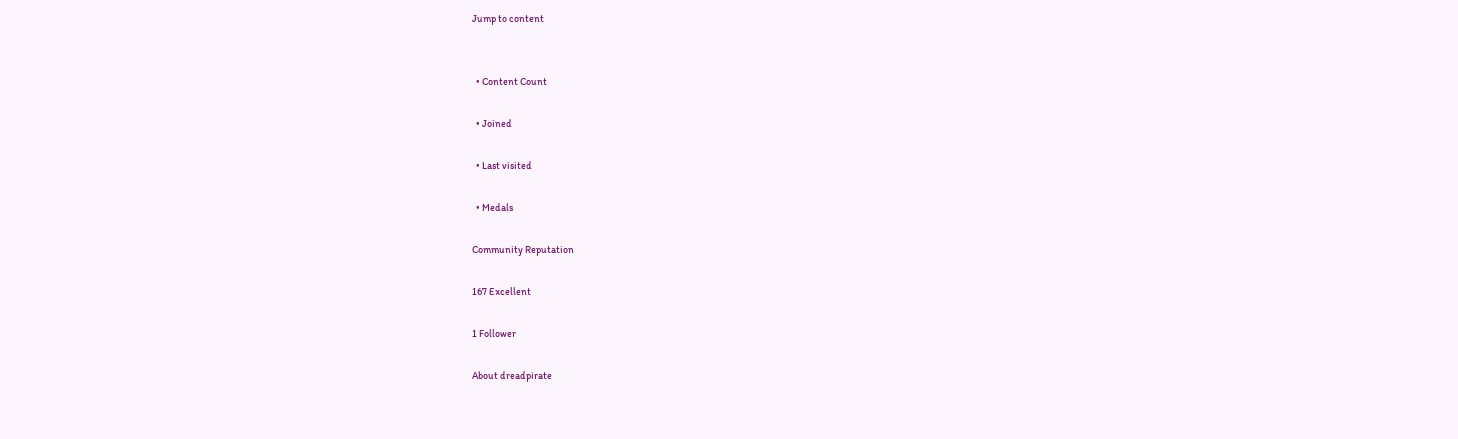Jump to content


  • Content Count

  • Joined

  • Last visited

  • Medals

Community Reputation

167 Excellent

1 Follower

About dreadpirate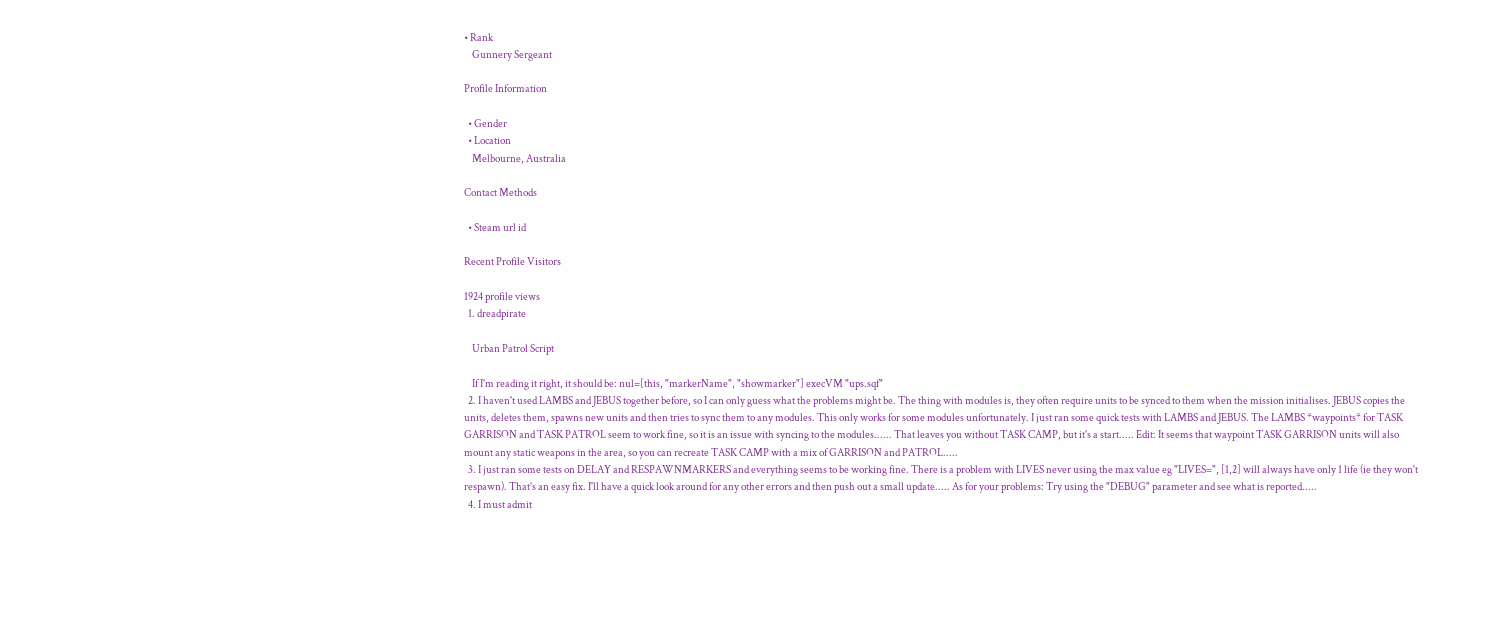• Rank
    Gunnery Sergeant

Profile Information

  • Gender
  • Location
    Melbourne, Australia

Contact Methods

  • Steam url id

Recent Profile Visitors

1924 profile views
  1. dreadpirate

    Urban Patrol Script

    If I'm reading it right, it should be: nul=[this, "markerName", "showmarker"] execVM "ups.sqf"
  2. I haven't used LAMBS and JEBUS together before, so I can only guess what the problems might be. The thing with modules is, they often require units to be synced to them when the mission initialises. JEBUS copies the units, deletes them, spawns new units and then tries to sync them to any modules. This only works for some modules unfortunately. I just ran some quick tests with LAMBS and JEBUS. The LAMBS *waypoints* for TASK GARRISON and TASK PATROL seem to work fine, so it is an issue with syncing to the modules...... That leaves you without TASK CAMP, but it's a start..... Edit: It seems that waypoint TASK GARRISON units will also mount any static weapons in the area, so you can recreate TASK CAMP with a mix of GARRISON and PATROL.....
  3. I just ran some tests on DELAY and RESPAWNMARKERS and everything seems to be working fine. There is a problem with LIVES never using the max value eg "LIVES=", [1,2] will always have only 1 life (ie they won't respawn). That's an easy fix. I'll have a quick look around for any other errors and then push out a small update..... As for your problems: Try using the "DEBUG" parameter and see what is reported.....
  4. I must admit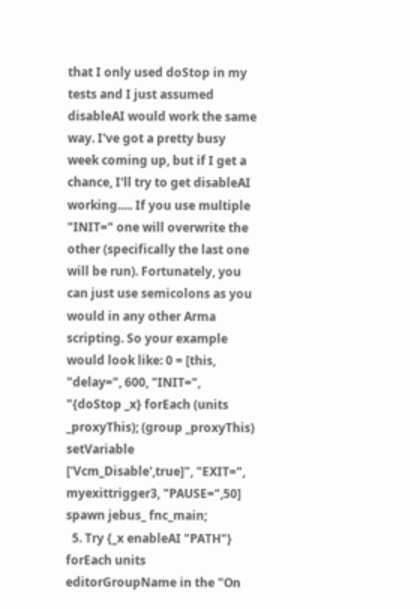that I only used doStop in my tests and I just assumed disableAI would work the same way. I've got a pretty busy week coming up, but if I get a chance, I'll try to get disableAI working..... If you use multiple "INIT=" one will overwrite the other (specifically the last one will be run). Fortunately, you can just use semicolons as you would in any other Arma scripting. So your example would look like: 0 = [this, "delay=", 600, "INIT=", "{doStop _x} forEach (units _proxyThis); (group _proxyThis) setVariable ['Vcm_Disable',true]", "EXIT=", myexittrigger3, "PAUSE=",50] spawn jebus_ fnc_main;
  5. Try {_x enableAI "PATH"} forEach units editorGroupName in the "On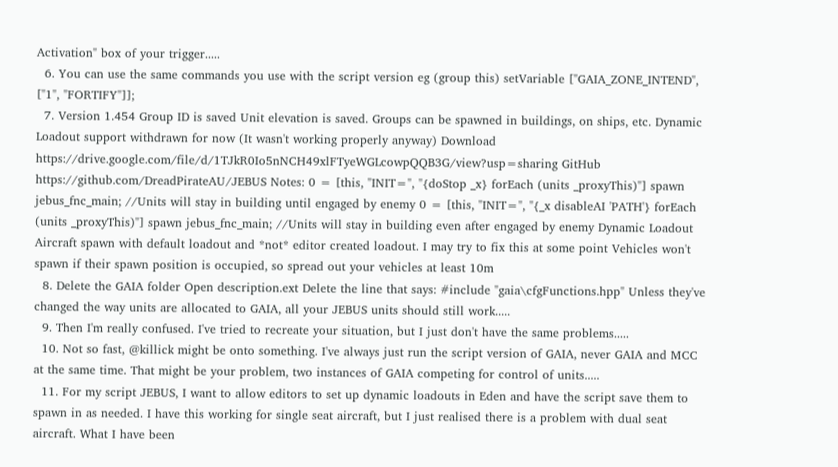Activation" box of your trigger.....
  6. You can use the same commands you use with the script version eg (group this) setVariable ["GAIA_ZONE_INTEND", ["1", "FORTIFY"]];
  7. Version 1.454 Group ID is saved Unit elevation is saved. Groups can be spawned in buildings, on ships, etc. Dynamic Loadout support withdrawn for now (It wasn't working properly anyway) Download https://drive.google.com/file/d/1TJkR0Io5nNCH49xlFTyeWGLcowpQQB3G/view?usp=sharing GitHub https://github.com/DreadPirateAU/JEBUS Notes: 0 = [this, "INIT=", "{doStop _x} forEach (units _proxyThis)"] spawn jebus_fnc_main; //Units will stay in building until engaged by enemy 0 = [this, "INIT=", "{_x disableAI 'PATH'} forEach (units _proxyThis)"] spawn jebus_fnc_main; //Units will stay in building even after engaged by enemy Dynamic Loadout Aircraft spawn with default loadout and *not* editor created loadout. I may try to fix this at some point Vehicles won't spawn if their spawn position is occupied, so spread out your vehicles at least 10m
  8. Delete the GAIA folder Open description.ext Delete the line that says: #include "gaia\cfgFunctions.hpp" Unless they've changed the way units are allocated to GAIA, all your JEBUS units should still work.....
  9. Then I'm really confused. I've tried to recreate your situation, but I just don't have the same problems.....
  10. Not so fast, @killick might be onto something. I've always just run the script version of GAIA, never GAIA and MCC at the same time. That might be your problem, two instances of GAIA competing for control of units.....
  11. For my script JEBUS, I want to allow editors to set up dynamic loadouts in Eden and have the script save them to spawn in as needed. I have this working for single seat aircraft, but I just realised there is a problem with dual seat aircraft. What I have been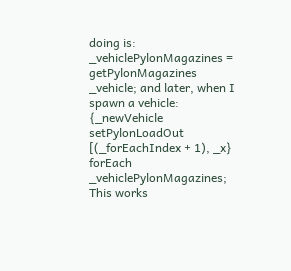doing is: _vehiclePylonMagazines = getPylonMagazines _vehicle; and later, when I spawn a vehicle: {_newVehicle setPylonLoadOut [(_forEachIndex + 1), _x} forEach _vehiclePylonMagazines; This works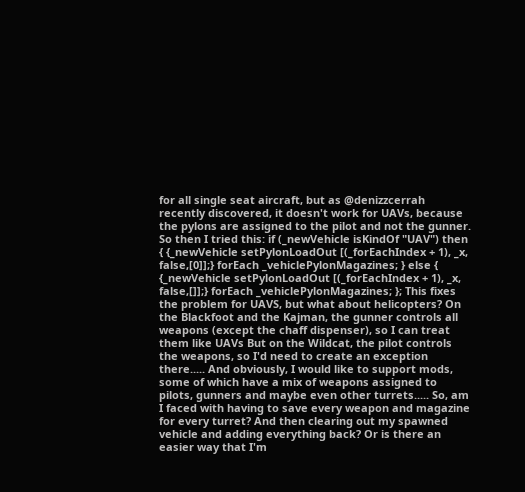for all single seat aircraft, but as @denizzcerrah recently discovered, it doesn't work for UAVs, because the pylons are assigned to the pilot and not the gunner. So then I tried this: if (_newVehicle isKindOf "UAV") then { {_newVehicle setPylonLoadOut [(_forEachIndex + 1), _x, false,[0]];} forEach _vehiclePylonMagazines; } else { {_newVehicle setPylonLoadOut [(_forEachIndex + 1), _x, false,[]];} forEach _vehiclePylonMagazines; }; This fixes the problem for UAVS, but what about helicopters? On the Blackfoot and the Kajman, the gunner controls all weapons (except the chaff dispenser), so I can treat them like UAVs But on the Wildcat, the pilot controls the weapons, so I'd need to create an exception there..... And obviously, I would like to support mods, some of which have a mix of weapons assigned to pilots, gunners and maybe even other turrets..... So, am I faced with having to save every weapon and magazine for every turret? And then clearing out my spawned vehicle and adding everything back? Or is there an easier way that I'm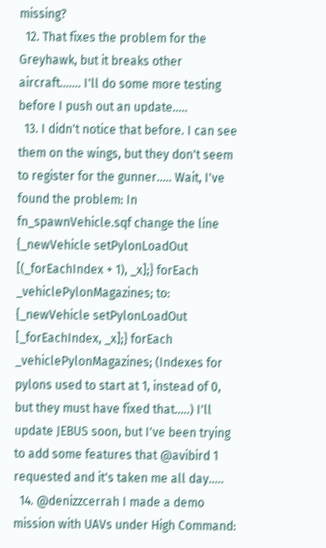missing?
  12. That fixes the problem for the Greyhawk, but it breaks other aircraft....... I'll do some more testing before I push out an update.....
  13. I didn't notice that before. I can see them on the wings, but they don't seem to register for the gunner..... Wait, I've found the problem: In fn_spawnVehicle.sqf change the line {_newVehicle setPylonLoadOut [(_forEachIndex + 1), _x];} forEach _vehiclePylonMagazines; to: {_newVehicle setPylonLoadOut [_forEachIndex, _x];} forEach _vehiclePylonMagazines; (Indexes for pylons used to start at 1, instead of 0, but they must have fixed that.....) I'll update JEBUS soon, but I've been trying to add some features that @avibird 1 requested and it's taken me all day.....
  14. @denizzcerrah I made a demo mission with UAVs under High Command: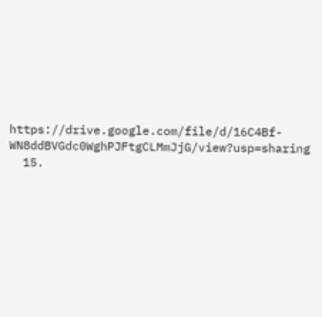https://drive.google.com/file/d/16C4Bf-WN8ddBVGdc0WghPJFtgCLMmJjG/view?usp=sharing
  15.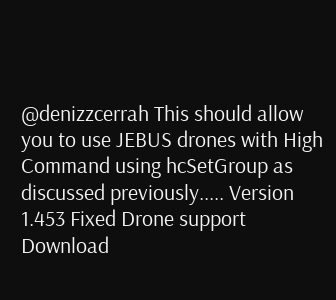@denizzcerrah This should allow you to use JEBUS drones with High Command using hcSetGroup as discussed previously..... Version 1.453 Fixed Drone support Download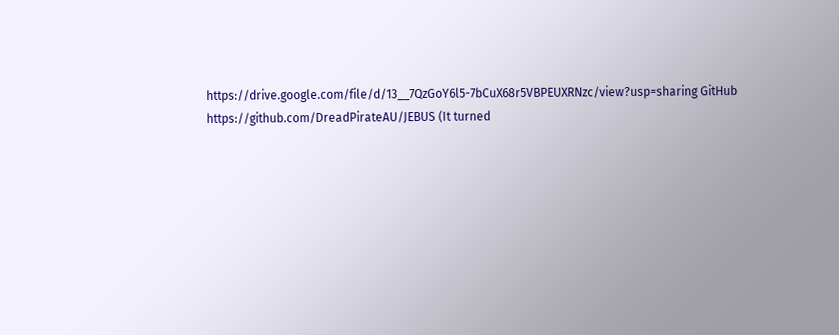https://drive.google.com/file/d/13__7QzGoY6l5-7bCuX68r5VBPEUXRNzc/view?usp=sharing GitHub https://github.com/DreadPirateAU/JEBUS (It turned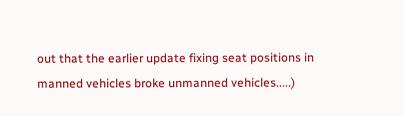out that the earlier update fixing seat positions in manned vehicles broke unmanned vehicles.....)